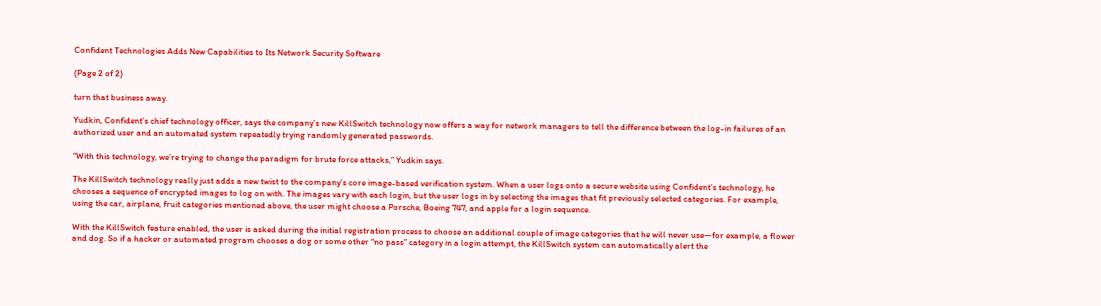Confident Technologies Adds New Capabilities to Its Network Security Software

(Page 2 of 2)

turn that business away.

Yudkin, Confident’s chief technology officer, says the company’s new KillSwitch technology now offers a way for network managers to tell the difference between the log-in failures of an authorized user and an automated system repeatedly trying randomly generated passwords.

“With this technology, we’re trying to change the paradigm for brute force attacks,” Yudkin says.

The KillSwitch technology really just adds a new twist to the company’s core image-based verification system. When a user logs onto a secure website using Confident’s technology, he chooses a sequence of encrypted images to log on with. The images vary with each login, but the user logs in by selecting the images that fit previously selected categories. For example, using the car, airplane, fruit categories mentioned above, the user might choose a Porsche, Boeing 747, and apple for a login sequence.

With the KillSwitch feature enabled, the user is asked during the initial registration process to choose an additional couple of image categories that he will never use—for example, a flower and dog. So if a hacker or automated program chooses a dog or some other “no pass” category in a login attempt, the KillSwitch system can automatically alert the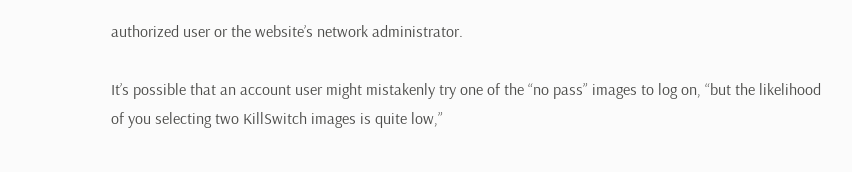authorized user or the website’s network administrator.

It’s possible that an account user might mistakenly try one of the “no pass” images to log on, “but the likelihood of you selecting two KillSwitch images is quite low,”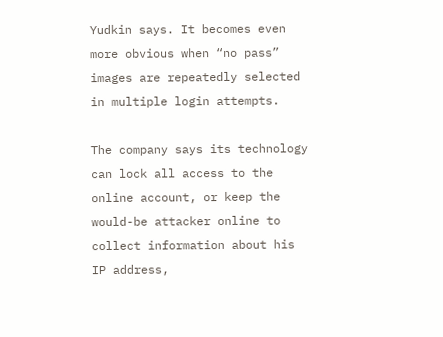Yudkin says. It becomes even more obvious when “no pass” images are repeatedly selected in multiple login attempts.

The company says its technology can lock all access to the online account, or keep the would-be attacker online to collect information about his IP address,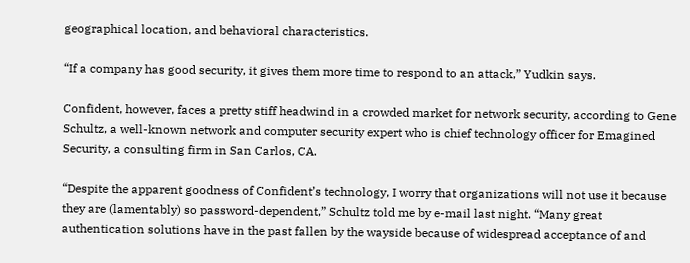geographical location, and behavioral characteristics.

“If a company has good security, it gives them more time to respond to an attack,” Yudkin says.

Confident, however, faces a pretty stiff headwind in a crowded market for network security, according to Gene Schultz, a well-known network and computer security expert who is chief technology officer for Emagined Security, a consulting firm in San Carlos, CA.

“Despite the apparent goodness of Confident’s technology, I worry that organizations will not use it because they are (lamentably) so password-dependent,” Schultz told me by e-mail last night. “Many great authentication solutions have in the past fallen by the wayside because of widespread acceptance of and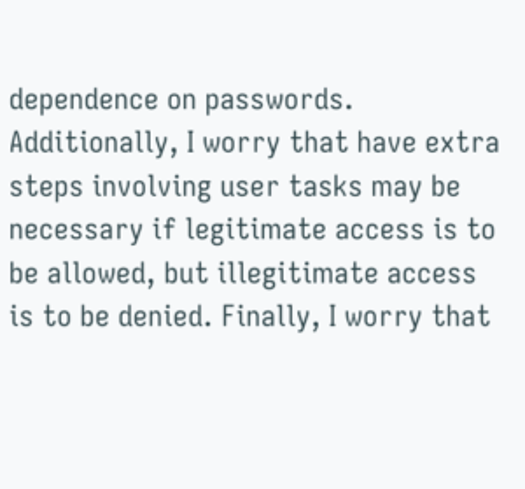dependence on passwords. Additionally, I worry that have extra steps involving user tasks may be necessary if legitimate access is to be allowed, but illegitimate access is to be denied. Finally, I worry that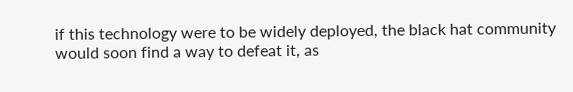if this technology were to be widely deployed, the black hat community would soon find a way to defeat it, as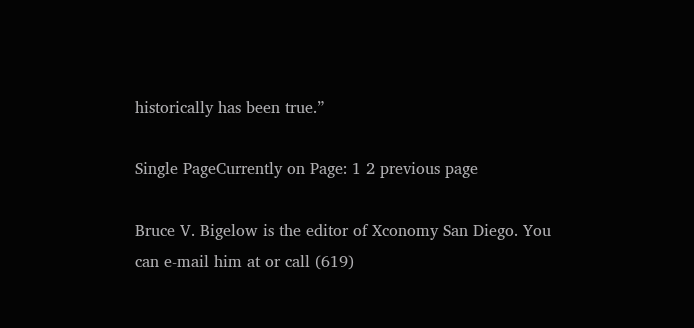historically has been true.”

Single PageCurrently on Page: 1 2 previous page

Bruce V. Bigelow is the editor of Xconomy San Diego. You can e-mail him at or call (619)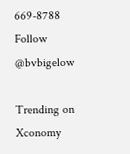669-8788 Follow @bvbigelow

Trending on Xconomy